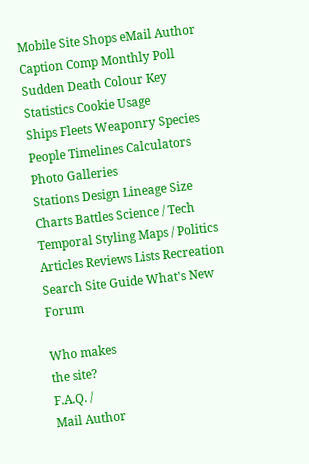Mobile Site Shops eMail Author Caption Comp Monthly Poll Sudden Death Colour Key Statistics Cookie Usage
Ships Fleets Weaponry Species People Timelines Calculators Photo Galleries
Stations Design Lineage Size Charts Battles Science / Tech Temporal Styling Maps / Politics
Articles Reviews Lists Recreation Search Site Guide What's New Forum

Who makes
the site?
F.A.Q. /
Mail Author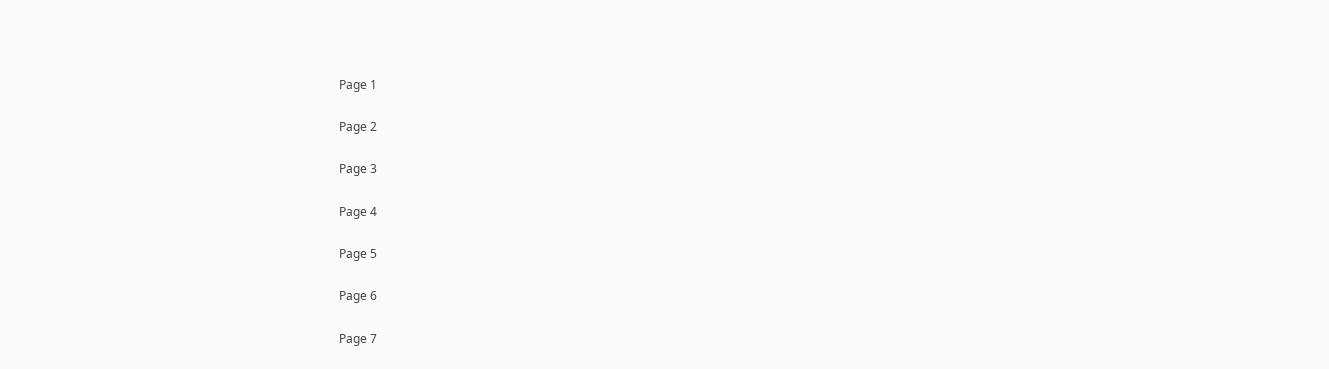Page 1

Page 2

Page 3

Page 4

Page 5

Page 6

Page 7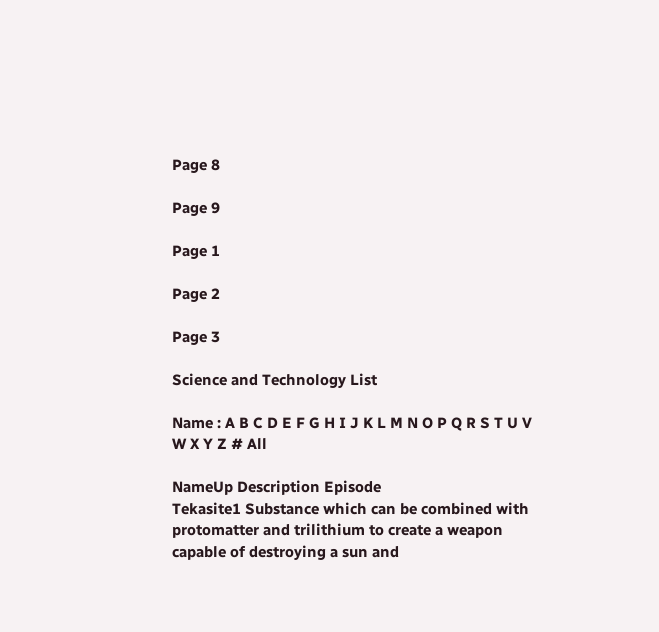Page 8

Page 9

Page 1

Page 2

Page 3

Science and Technology List

Name : A B C D E F G H I J K L M N O P Q R S T U V W X Y Z # All

NameUp Description Episode
Tekasite1 Substance which can be combined with protomatter and trilithium to create a weapon capable of destroying a sun and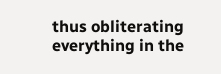thus obliterating everything in the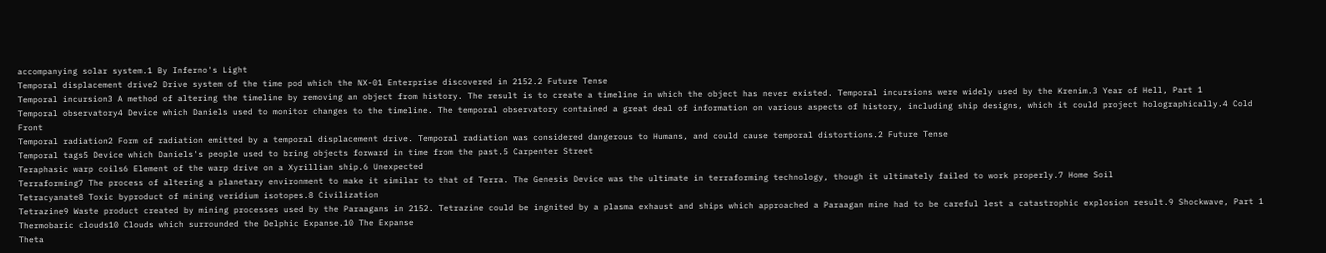accompanying solar system.1 By Inferno's Light
Temporal displacement drive2 Drive system of the time pod which the NX-01 Enterprise discovered in 2152.2 Future Tense
Temporal incursion3 A method of altering the timeline by removing an object from history. The result is to create a timeline in which the object has never existed. Temporal incursions were widely used by the Krenim.3 Year of Hell, Part 1
Temporal observatory4 Device which Daniels used to monitor changes to the timeline. The temporal observatory contained a great deal of information on various aspects of history, including ship designs, which it could project holographically.4 Cold Front
Temporal radiation2 Form of radiation emitted by a temporal displacement drive. Temporal radiation was considered dangerous to Humans, and could cause temporal distortions.2 Future Tense
Temporal tags5 Device which Daniels's people used to bring objects forward in time from the past.5 Carpenter Street
Teraphasic warp coils6 Element of the warp drive on a Xyrillian ship.6 Unexpected
Terraforming7 The process of altering a planetary environment to make it similar to that of Terra. The Genesis Device was the ultimate in terraforming technology, though it ultimately failed to work properly.7 Home Soil
Tetracyanate8 Toxic byproduct of mining veridium isotopes.8 Civilization
Tetrazine9 Waste product created by mining processes used by the Paraagans in 2152. Tetrazine could be ingnited by a plasma exhaust and ships which approached a Paraagan mine had to be careful lest a catastrophic explosion result.9 Shockwave, Part 1
Thermobaric clouds10 Clouds which surrounded the Delphic Expanse.10 The Expanse
Theta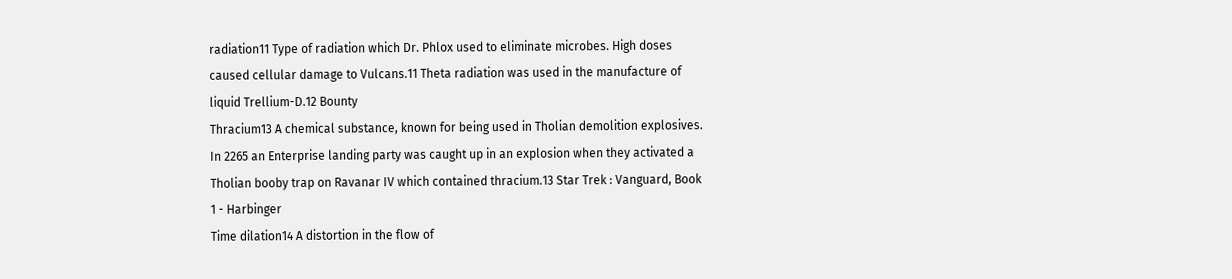radiation11 Type of radiation which Dr. Phlox used to eliminate microbes. High doses caused cellular damage to Vulcans.11 Theta radiation was used in the manufacture of liquid Trellium-D.12 Bounty
Thracium13 A chemical substance, known for being used in Tholian demolition explosives. In 2265 an Enterprise landing party was caught up in an explosion when they activated a Tholian booby trap on Ravanar IV which contained thracium.13 Star Trek : Vanguard, Book 1 - Harbinger
Time dilation14 A distortion in the flow of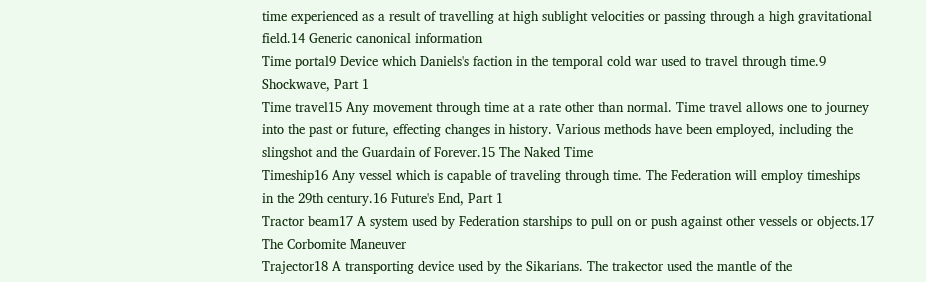time experienced as a result of travelling at high sublight velocities or passing through a high gravitational field.14 Generic canonical information
Time portal9 Device which Daniels's faction in the temporal cold war used to travel through time.9 Shockwave, Part 1
Time travel15 Any movement through time at a rate other than normal. Time travel allows one to journey into the past or future, effecting changes in history. Various methods have been employed, including the slingshot and the Guardain of Forever.15 The Naked Time
Timeship16 Any vessel which is capable of traveling through time. The Federation will employ timeships in the 29th century.16 Future's End, Part 1
Tractor beam17 A system used by Federation starships to pull on or push against other vessels or objects.17 The Corbomite Maneuver
Trajector18 A transporting device used by the Sikarians. The trakector used the mantle of the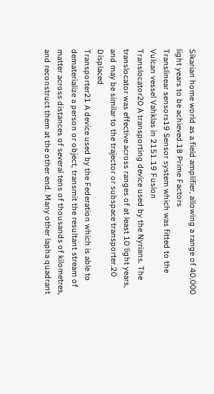Sikarian home world as a field amplifier, allowing a range of 40,000 light years to be achieved.18 Prime Factors
Translinear sensors19 Sensor system which was fitted to the Vulcan vessel Vahklas in 2151.19 Fusion
Translocator20 A transporting device used by the Nyrians. The translocator was effective across ranges of at least 10 light years, and may be similar to the trajector or subspace transporter.20 Displaced
Transporter21 A device used by the Federation which is able to dematerialize a person or object, transmit the resultant stream of matter across distances of several tens of thousands of kilometres, and reconstruct them at the other end. Many other lapha quadrant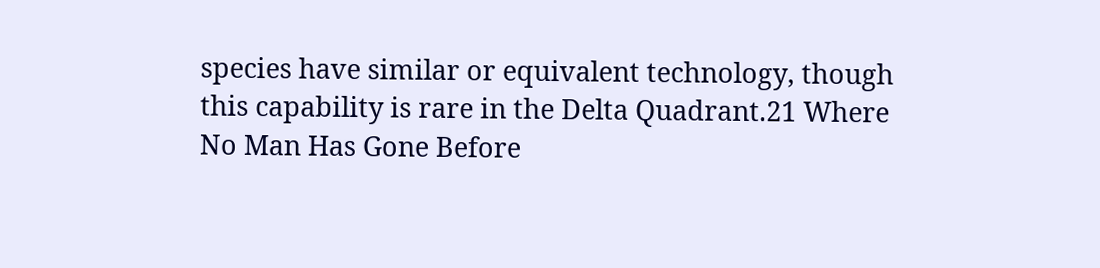species have similar or equivalent technology, though this capability is rare in the Delta Quadrant.21 Where No Man Has Gone Before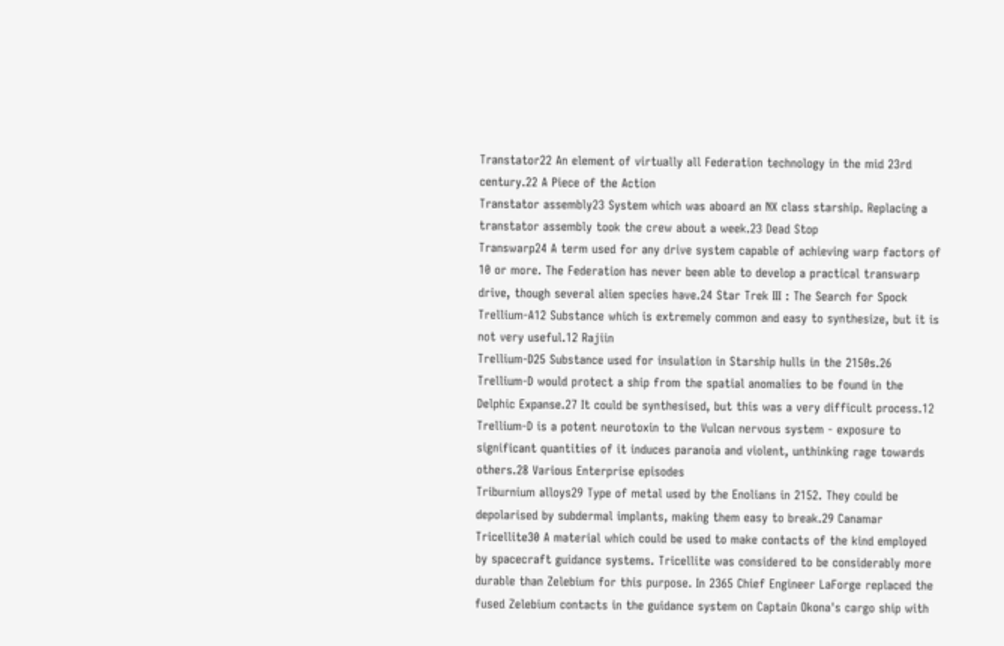Transtator22 An element of virtually all Federation technology in the mid 23rd century.22 A Piece of the Action
Transtator assembly23 System which was aboard an NX class starship. Replacing a transtator assembly took the crew about a week.23 Dead Stop
Transwarp24 A term used for any drive system capable of achieving warp factors of 10 or more. The Federation has never been able to develop a practical transwarp drive, though several alien species have.24 Star Trek III : The Search for Spock
Trellium-A12 Substance which is extremely common and easy to synthesize, but it is not very useful.12 Rajiin
Trellium-D25 Substance used for insulation in Starship hulls in the 2150s.26 Trellium-D would protect a ship from the spatial anomalies to be found in the Delphic Expanse.27 It could be synthesised, but this was a very difficult process.12 Trellium-D is a potent neurotoxin to the Vulcan nervous system - exposure to significant quantities of it induces paranoia and violent, unthinking rage towards others.28 Various Enterprise episodes
Triburnium alloys29 Type of metal used by the Enolians in 2152. They could be depolarised by subdermal implants, making them easy to break.29 Canamar
Tricellite30 A material which could be used to make contacts of the kind employed by spacecraft guidance systems. Tricellite was considered to be considerably more durable than Zelebium for this purpose. In 2365 Chief Engineer LaForge replaced the fused Zelebium contacts in the guidance system on Captain Okona's cargo ship with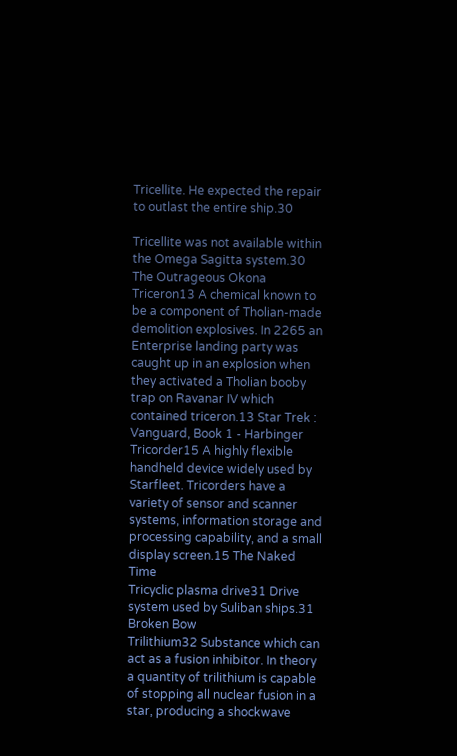Tricellite. He expected the repair to outlast the entire ship.30

Tricellite was not available within the Omega Sagitta system.30
The Outrageous Okona
Triceron13 A chemical known to be a component of Tholian-made demolition explosives. In 2265 an Enterprise landing party was caught up in an explosion when they activated a Tholian booby trap on Ravanar IV which contained triceron.13 Star Trek : Vanguard, Book 1 - Harbinger
Tricorder15 A highly flexible handheld device widely used by Starfleet. Tricorders have a variety of sensor and scanner systems, information storage and processing capability, and a small display screen.15 The Naked Time
Tricyclic plasma drive31 Drive system used by Suliban ships.31 Broken Bow
Trilithium32 Substance which can act as a fusion inhibitor. In theory a quantity of trilithium is capable of stopping all nuclear fusion in a star, producing a shockwave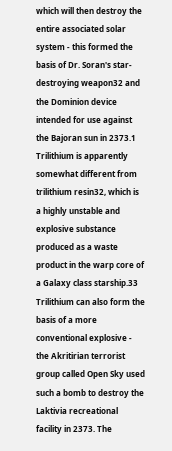which will then destroy the entire associated solar system - this formed the basis of Dr. Soran's star-destroying weapon32 and the Dominion device intended for use against the Bajoran sun in 2373.1 Trilithium is apparently somewhat different from trilithium resin32, which is a highly unstable and explosive substance produced as a waste product in the warp core of a Galaxy class starship.33 Trilithium can also form the basis of a more conventional explosive - the Akritirian terrorist group called Open Sky used such a bomb to destroy the Laktivia recreational facility in 2373. The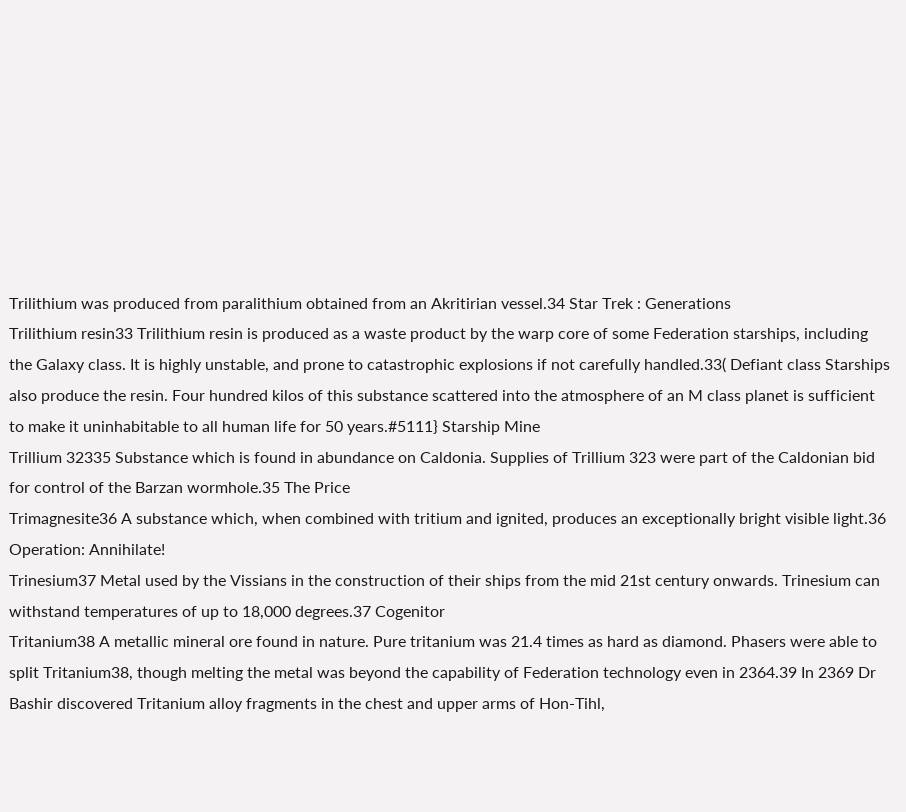Trilithium was produced from paralithium obtained from an Akritirian vessel.34 Star Trek : Generations
Trilithium resin33 Trilithium resin is produced as a waste product by the warp core of some Federation starships, including the Galaxy class. It is highly unstable, and prone to catastrophic explosions if not carefully handled.33( Defiant class Starships also produce the resin. Four hundred kilos of this substance scattered into the atmosphere of an M class planet is sufficient to make it uninhabitable to all human life for 50 years.#5111} Starship Mine
Trillium 32335 Substance which is found in abundance on Caldonia. Supplies of Trillium 323 were part of the Caldonian bid for control of the Barzan wormhole.35 The Price
Trimagnesite36 A substance which, when combined with tritium and ignited, produces an exceptionally bright visible light.36 Operation: Annihilate!
Trinesium37 Metal used by the Vissians in the construction of their ships from the mid 21st century onwards. Trinesium can withstand temperatures of up to 18,000 degrees.37 Cogenitor
Tritanium38 A metallic mineral ore found in nature. Pure tritanium was 21.4 times as hard as diamond. Phasers were able to split Tritanium38, though melting the metal was beyond the capability of Federation technology even in 2364.39 In 2369 Dr Bashir discovered Tritanium alloy fragments in the chest and upper arms of Hon-Tihl,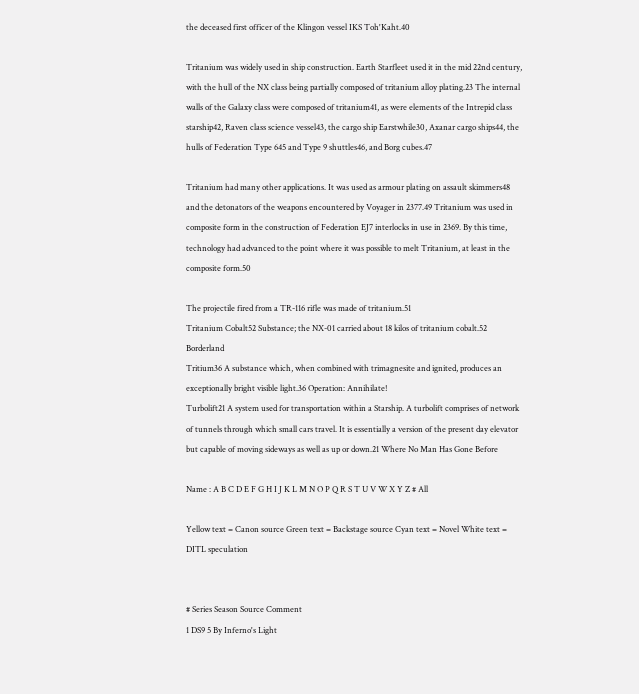the deceased first officer of the Klingon vessel IKS Toh'Kaht.40

Tritanium was widely used in ship construction. Earth Starfleet used it in the mid 22nd century, with the hull of the NX class being partially composed of tritanium alloy plating.23 The internal walls of the Galaxy class were composed of tritanium41, as were elements of the Intrepid class starship42, Raven class science vessel43, the cargo ship Earstwhile30, Axanar cargo ships44, the hulls of Federation Type 645 and Type 9 shuttles46, and Borg cubes.47

Tritanium had many other applications. It was used as armour plating on assault skimmers48 and the detonators of the weapons encountered by Voyager in 2377.49 Tritanium was used in composite form in the construction of Federation EJ7 interlocks in use in 2369. By this time, technology had advanced to the point where it was possible to melt Tritanium, at least in the composite form.50

The projectile fired from a TR-116 rifle was made of tritanium.51
Tritanium Cobalt52 Substance; the NX-01 carried about 18 kilos of tritanium cobalt.52 Borderland
Tritium36 A substance which, when combined with trimagnesite and ignited, produces an exceptionally bright visible light.36 Operation: Annihilate!
Turbolift21 A system used for transportation within a Starship. A turbolift comprises of network of tunnels through which small cars travel. It is essentially a version of the present day elevator but capable of moving sideways as well as up or down.21 Where No Man Has Gone Before

Name : A B C D E F G H I J K L M N O P Q R S T U V W X Y Z # All

Yellow text = Canon source Green text = Backstage source Cyan text = Novel White text = DITL speculation


# Series Season Source Comment
1 DS9 5 By Inferno's Light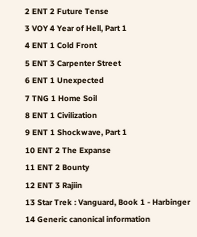2 ENT 2 Future Tense
3 VOY 4 Year of Hell, Part 1
4 ENT 1 Cold Front
5 ENT 3 Carpenter Street
6 ENT 1 Unexpected
7 TNG 1 Home Soil
8 ENT 1 Civilization
9 ENT 1 Shockwave, Part 1
10 ENT 2 The Expanse
11 ENT 2 Bounty
12 ENT 3 Rajiin
13 Star Trek : Vanguard, Book 1 - Harbinger
14 Generic canonical information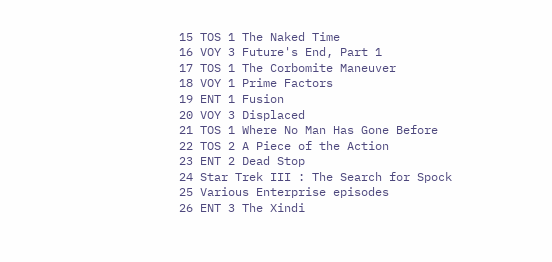15 TOS 1 The Naked Time
16 VOY 3 Future's End, Part 1
17 TOS 1 The Corbomite Maneuver
18 VOY 1 Prime Factors
19 ENT 1 Fusion
20 VOY 3 Displaced
21 TOS 1 Where No Man Has Gone Before
22 TOS 2 A Piece of the Action
23 ENT 2 Dead Stop
24 Star Trek III : The Search for Spock
25 Various Enterprise episodes
26 ENT 3 The Xindi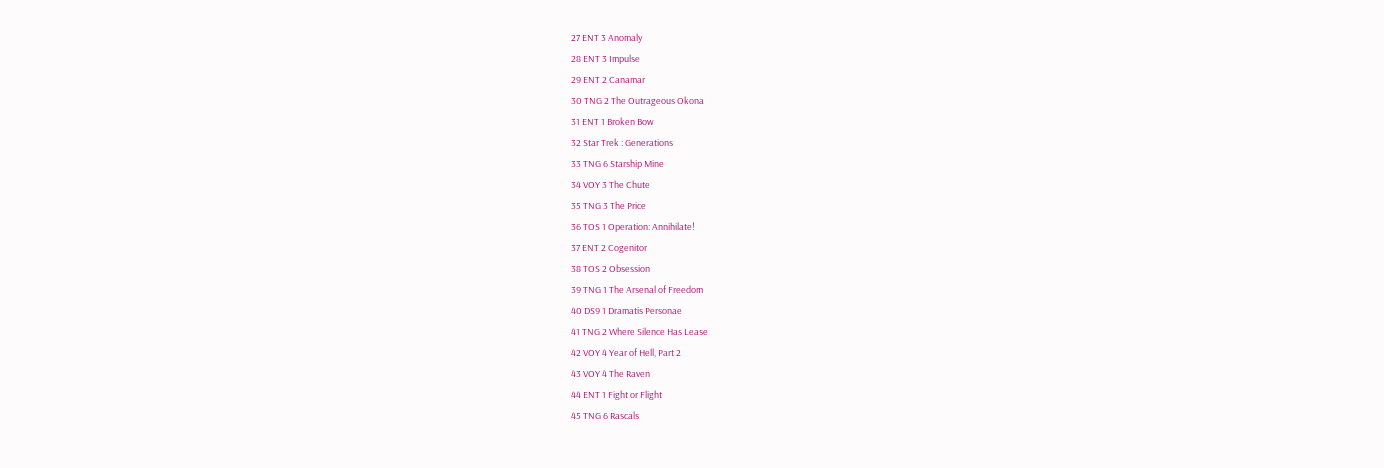27 ENT 3 Anomaly
28 ENT 3 Impulse
29 ENT 2 Canamar
30 TNG 2 The Outrageous Okona
31 ENT 1 Broken Bow
32 Star Trek : Generations
33 TNG 6 Starship Mine
34 VOY 3 The Chute
35 TNG 3 The Price
36 TOS 1 Operation: Annihilate!
37 ENT 2 Cogenitor
38 TOS 2 Obsession
39 TNG 1 The Arsenal of Freedom
40 DS9 1 Dramatis Personae
41 TNG 2 Where Silence Has Lease
42 VOY 4 Year of Hell, Part 2
43 VOY 4 The Raven
44 ENT 1 Fight or Flight
45 TNG 6 Rascals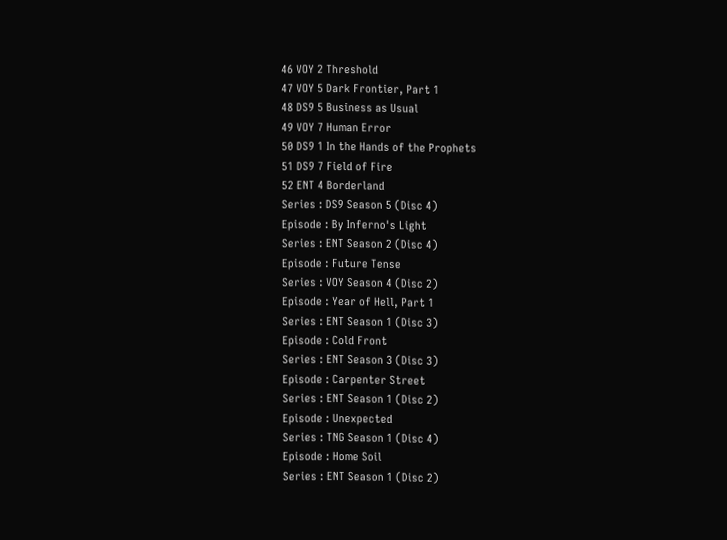46 VOY 2 Threshold
47 VOY 5 Dark Frontier, Part 1
48 DS9 5 Business as Usual
49 VOY 7 Human Error
50 DS9 1 In the Hands of the Prophets
51 DS9 7 Field of Fire
52 ENT 4 Borderland
Series : DS9 Season 5 (Disc 4)
Episode : By Inferno's Light
Series : ENT Season 2 (Disc 4)
Episode : Future Tense
Series : VOY Season 4 (Disc 2)
Episode : Year of Hell, Part 1
Series : ENT Season 1 (Disc 3)
Episode : Cold Front
Series : ENT Season 3 (Disc 3)
Episode : Carpenter Street
Series : ENT Season 1 (Disc 2)
Episode : Unexpected
Series : TNG Season 1 (Disc 4)
Episode : Home Soil
Series : ENT Season 1 (Disc 2)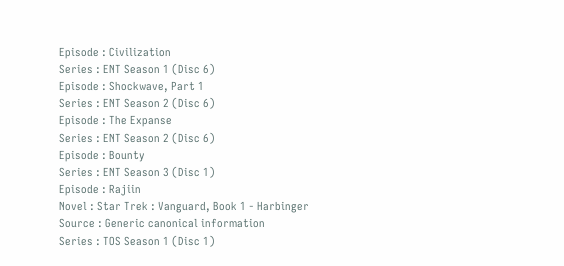Episode : Civilization
Series : ENT Season 1 (Disc 6)
Episode : Shockwave, Part 1
Series : ENT Season 2 (Disc 6)
Episode : The Expanse
Series : ENT Season 2 (Disc 6)
Episode : Bounty
Series : ENT Season 3 (Disc 1)
Episode : Rajiin
Novel : Star Trek : Vanguard, Book 1 - Harbinger
Source : Generic canonical information
Series : TOS Season 1 (Disc 1)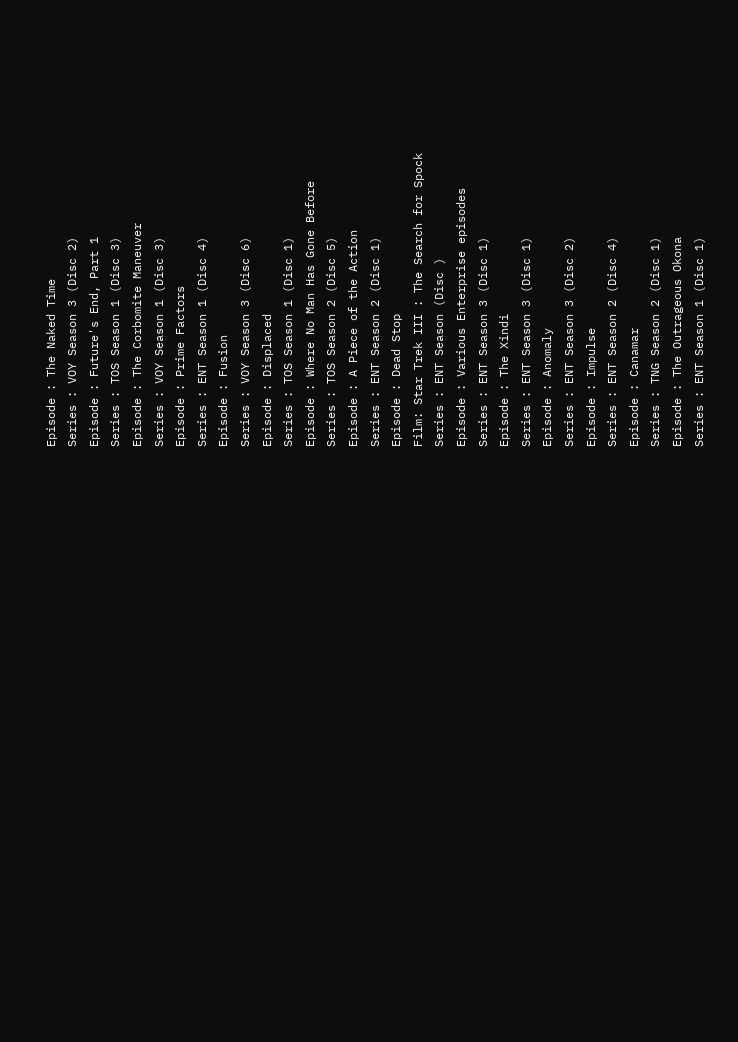Episode : The Naked Time
Series : VOY Season 3 (Disc 2)
Episode : Future's End, Part 1
Series : TOS Season 1 (Disc 3)
Episode : The Corbomite Maneuver
Series : VOY Season 1 (Disc 3)
Episode : Prime Factors
Series : ENT Season 1 (Disc 4)
Episode : Fusion
Series : VOY Season 3 (Disc 6)
Episode : Displaced
Series : TOS Season 1 (Disc 1)
Episode : Where No Man Has Gone Before
Series : TOS Season 2 (Disc 5)
Episode : A Piece of the Action
Series : ENT Season 2 (Disc 1)
Episode : Dead Stop
Film: Star Trek III : The Search for Spock
Series : ENT Season (Disc )
Episode : Various Enterprise episodes
Series : ENT Season 3 (Disc 1)
Episode : The Xindi
Series : ENT Season 3 (Disc 1)
Episode : Anomaly
Series : ENT Season 3 (Disc 2)
Episode : Impulse
Series : ENT Season 2 (Disc 4)
Episode : Canamar
Series : TNG Season 2 (Disc 1)
Episode : The Outrageous Okona
Series : ENT Season 1 (Disc 1)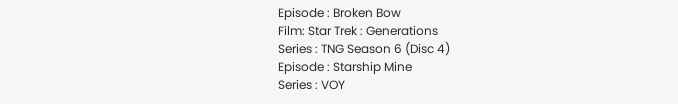Episode : Broken Bow
Film: Star Trek : Generations
Series : TNG Season 6 (Disc 4)
Episode : Starship Mine
Series : VOY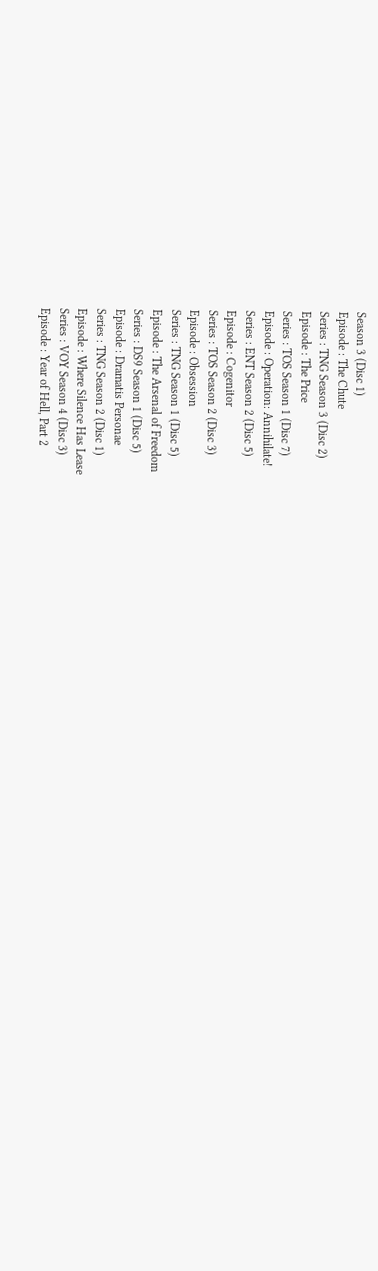Season 3 (Disc 1)
Episode : The Chute
Series : TNG Season 3 (Disc 2)
Episode : The Price
Series : TOS Season 1 (Disc 7)
Episode : Operation: Annihilate!
Series : ENT Season 2 (Disc 5)
Episode : Cogenitor
Series : TOS Season 2 (Disc 3)
Episode : Obsession
Series : TNG Season 1 (Disc 5)
Episode : The Arsenal of Freedom
Series : DS9 Season 1 (Disc 5)
Episode : Dramatis Personae
Series : TNG Season 2 (Disc 1)
Episode : Where Silence Has Lease
Series : VOY Season 4 (Disc 3)
Episode : Year of Hell, Part 2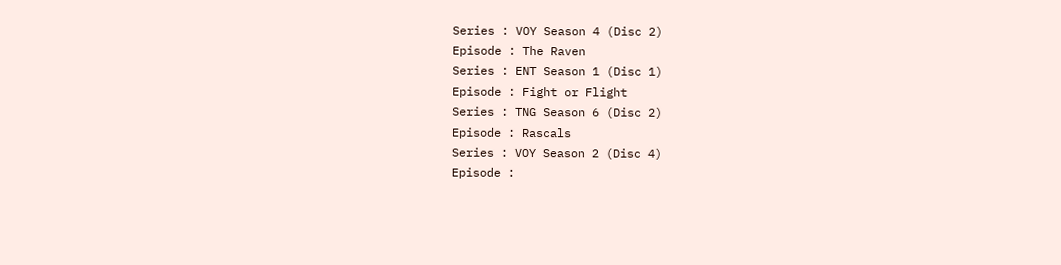Series : VOY Season 4 (Disc 2)
Episode : The Raven
Series : ENT Season 1 (Disc 1)
Episode : Fight or Flight
Series : TNG Season 6 (Disc 2)
Episode : Rascals
Series : VOY Season 2 (Disc 4)
Episode :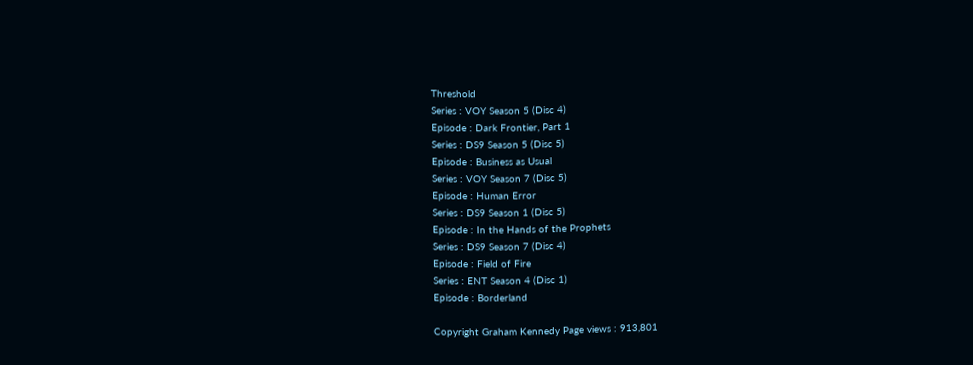Threshold
Series : VOY Season 5 (Disc 4)
Episode : Dark Frontier, Part 1
Series : DS9 Season 5 (Disc 5)
Episode : Business as Usual
Series : VOY Season 7 (Disc 5)
Episode : Human Error
Series : DS9 Season 1 (Disc 5)
Episode : In the Hands of the Prophets
Series : DS9 Season 7 (Disc 4)
Episode : Field of Fire
Series : ENT Season 4 (Disc 1)
Episode : Borderland

Copyright Graham Kennedy Page views : 913,801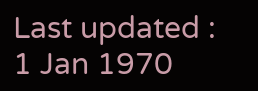Last updated : 1 Jan 1970